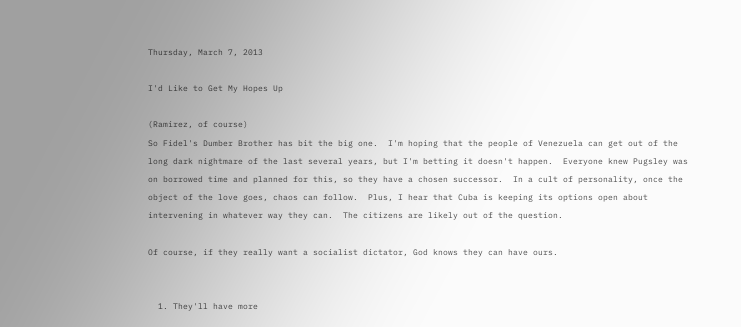Thursday, March 7, 2013

I'd Like to Get My Hopes Up

(Ramirez, of course)
So Fidel's Dumber Brother has bit the big one.  I'm hoping that the people of Venezuela can get out of the long dark nightmare of the last several years, but I'm betting it doesn't happen.  Everyone knew Pugsley was on borrowed time and planned for this, so they have a chosen successor.  In a cult of personality, once the object of the love goes, chaos can follow.  Plus, I hear that Cuba is keeping its options open about intervening in whatever way they can.  The citizens are likely out of the question.

Of course, if they really want a socialist dictator, God knows they can have ours.


  1. They'll have more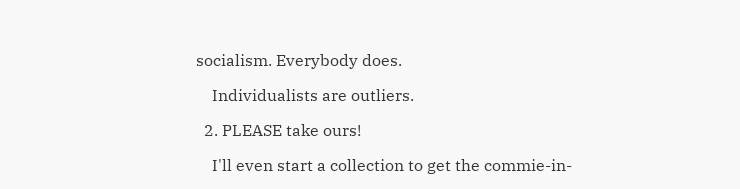socialism. Everybody does.

    Individualists are outliers.

  2. PLEASE take ours!

    I'll even start a collection to get the commie-in-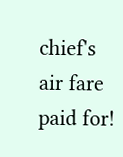chief's air fare paid for!